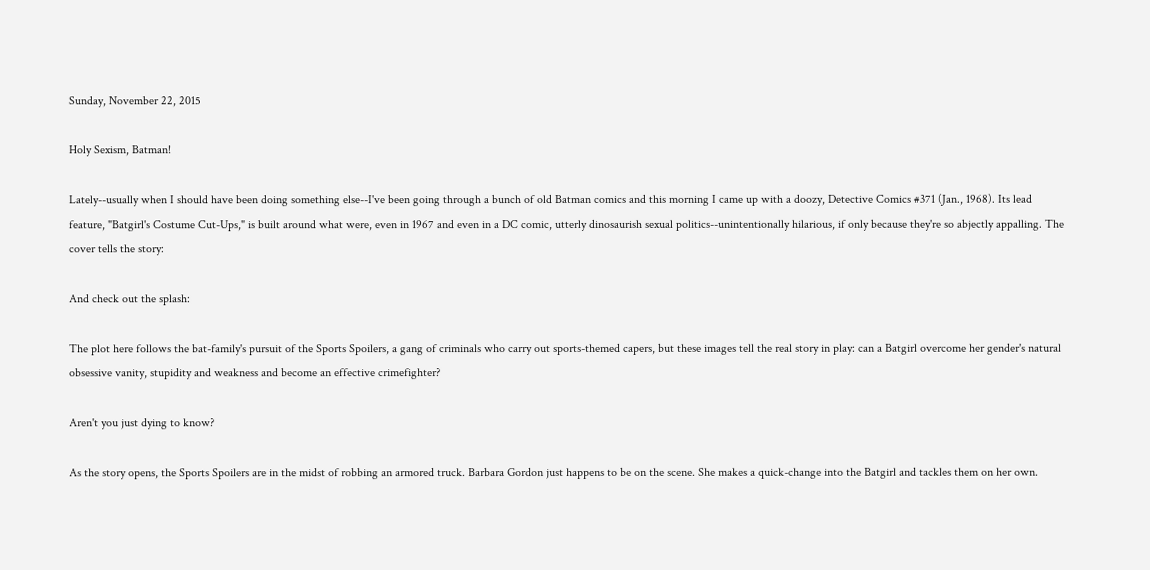Sunday, November 22, 2015

Holy Sexism, Batman!

Lately--usually when I should have been doing something else--I've been going through a bunch of old Batman comics and this morning I came up with a doozy, Detective Comics #371 (Jan., 1968). Its lead feature, "Batgirl's Costume Cut-Ups," is built around what were, even in 1967 and even in a DC comic, utterly dinosaurish sexual politics--unintentionally hilarious, if only because they're so abjectly appalling. The cover tells the story:

And check out the splash:

The plot here follows the bat-family's pursuit of the Sports Spoilers, a gang of criminals who carry out sports-themed capers, but these images tell the real story in play: can a Batgirl overcome her gender's natural obsessive vanity, stupidity and weakness and become an effective crimefighter?

Aren't you just dying to know?

As the story opens, the Sports Spoilers are in the midst of robbing an armored truck. Barbara Gordon just happens to be on the scene. She makes a quick-change into the Batgirl and tackles them on her own.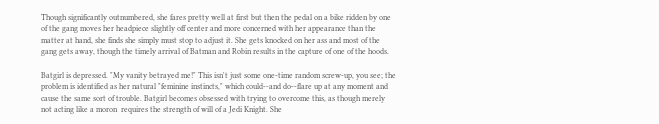Though significantly outnumbered, she fares pretty well at first but then the pedal on a bike ridden by one of the gang moves her headpiece slightly off center and more concerned with her appearance than the matter at hand, she finds she simply must stop to adjust it. She gets knocked on her ass and most of the gang gets away, though the timely arrival of Batman and Robin results in the capture of one of the hoods.

Batgirl is depressed. "My vanity betrayed me!" This isn't just some one-time random screw-up, you see; the problem is identified as her natural "feminine instincts," which could--and do--flare up at any moment and cause the same sort of trouble. Batgirl becomes obsessed with trying to overcome this, as though merely not acting like a moron  requires the strength of will of a Jedi Knight. She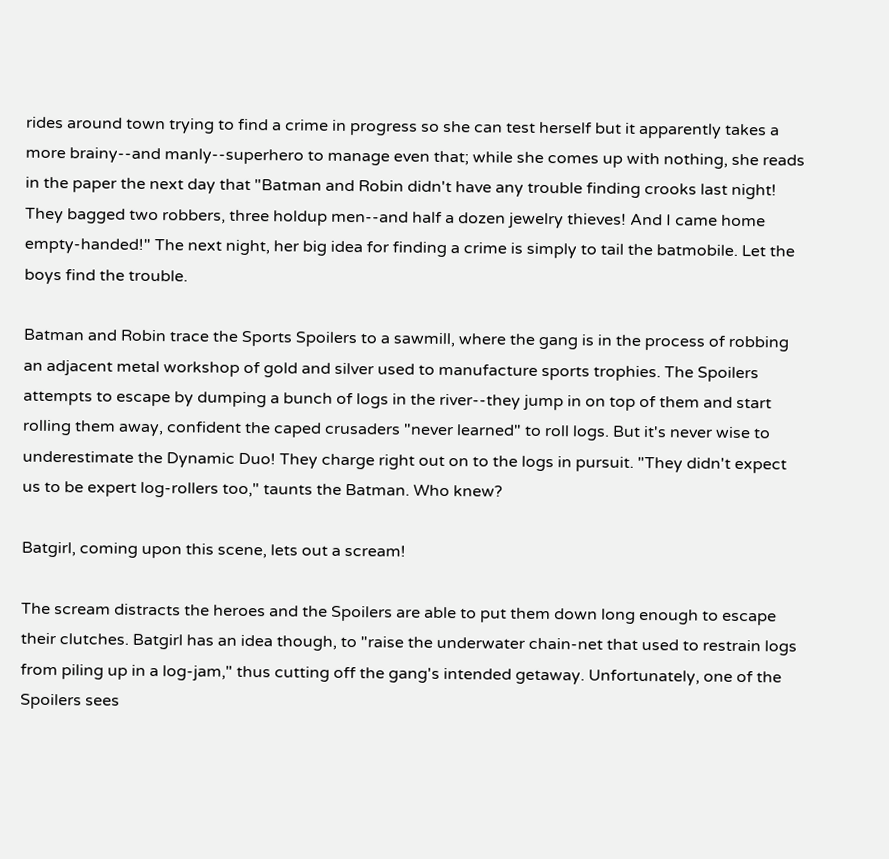rides around town trying to find a crime in progress so she can test herself but it apparently takes a more brainy--and manly--superhero to manage even that; while she comes up with nothing, she reads in the paper the next day that "Batman and Robin didn't have any trouble finding crooks last night! They bagged two robbers, three holdup men--and half a dozen jewelry thieves! And I came home empty-handed!" The next night, her big idea for finding a crime is simply to tail the batmobile. Let the boys find the trouble.

Batman and Robin trace the Sports Spoilers to a sawmill, where the gang is in the process of robbing an adjacent metal workshop of gold and silver used to manufacture sports trophies. The Spoilers attempts to escape by dumping a bunch of logs in the river--they jump in on top of them and start rolling them away, confident the caped crusaders "never learned" to roll logs. But it's never wise to underestimate the Dynamic Duo! They charge right out on to the logs in pursuit. "They didn't expect us to be expert log-rollers too," taunts the Batman. Who knew?

Batgirl, coming upon this scene, lets out a scream!

The scream distracts the heroes and the Spoilers are able to put them down long enough to escape their clutches. Batgirl has an idea though, to "raise the underwater chain-net that used to restrain logs from piling up in a log-jam," thus cutting off the gang's intended getaway. Unfortunately, one of the Spoilers sees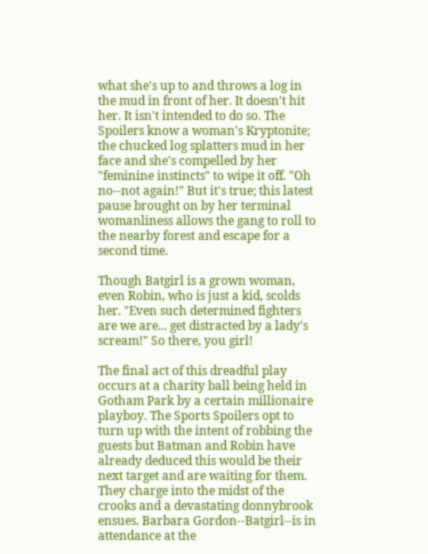what she's up to and throws a log in the mud in front of her. It doesn't hit her. It isn't intended to do so. The Spoilers know a woman's Kryptonite; the chucked log splatters mud in her face and she's compelled by her "feminine instincts" to wipe it off. "Oh no--not again!" But it's true; this latest pause brought on by her terminal womanliness allows the gang to roll to the nearby forest and escape for a second time.

Though Batgirl is a grown woman, even Robin, who is just a kid, scolds her. "Even such determined fighters are we are... get distracted by a lady's scream!" So there, you girl!

The final act of this dreadful play occurs at a charity ball being held in Gotham Park by a certain millionaire playboy. The Sports Spoilers opt to turn up with the intent of robbing the guests but Batman and Robin have already deduced this would be their next target and are waiting for them. They charge into the midst of the crooks and a devastating donnybrook ensues. Barbara Gordon--Batgirl--is in attendance at the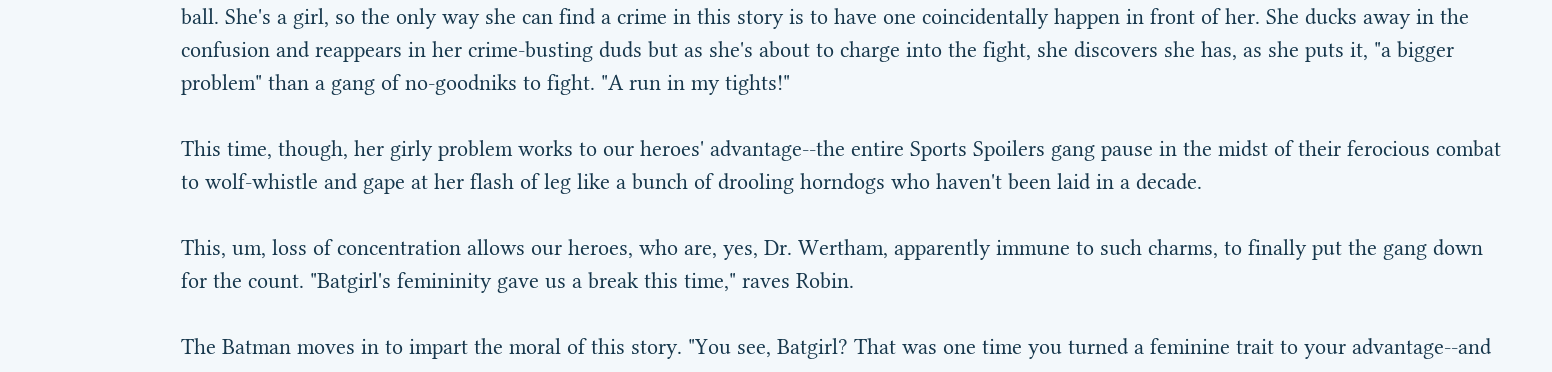ball. She's a girl, so the only way she can find a crime in this story is to have one coincidentally happen in front of her. She ducks away in the confusion and reappears in her crime-busting duds but as she's about to charge into the fight, she discovers she has, as she puts it, "a bigger problem" than a gang of no-goodniks to fight. "A run in my tights!"

This time, though, her girly problem works to our heroes' advantage--the entire Sports Spoilers gang pause in the midst of their ferocious combat to wolf-whistle and gape at her flash of leg like a bunch of drooling horndogs who haven't been laid in a decade.

This, um, loss of concentration allows our heroes, who are, yes, Dr. Wertham, apparently immune to such charms, to finally put the gang down for the count. "Batgirl's femininity gave us a break this time," raves Robin.

The Batman moves in to impart the moral of this story. "You see, Batgirl? That was one time you turned a feminine trait to your advantage--and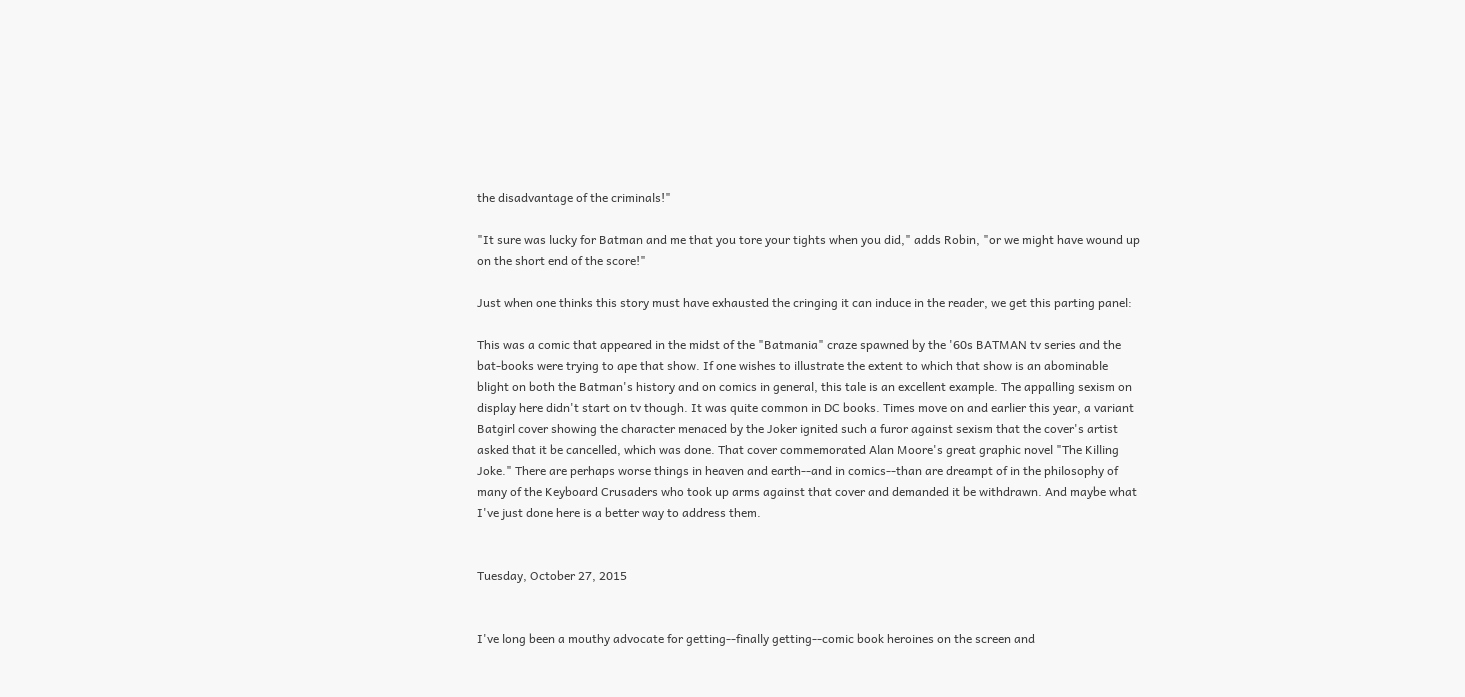the disadvantage of the criminals!"

"It sure was lucky for Batman and me that you tore your tights when you did," adds Robin, "or we might have wound up on the short end of the score!"

Just when one thinks this story must have exhausted the cringing it can induce in the reader, we get this parting panel:

This was a comic that appeared in the midst of the "Batmania" craze spawned by the '60s BATMAN tv series and the bat-books were trying to ape that show. If one wishes to illustrate the extent to which that show is an abominable blight on both the Batman's history and on comics in general, this tale is an excellent example. The appalling sexism on display here didn't start on tv though. It was quite common in DC books. Times move on and earlier this year, a variant Batgirl cover showing the character menaced by the Joker ignited such a furor against sexism that the cover's artist asked that it be cancelled, which was done. That cover commemorated Alan Moore's great graphic novel "The Killing Joke." There are perhaps worse things in heaven and earth--and in comics--than are dreampt of in the philosophy of many of the Keyboard Crusaders who took up arms against that cover and demanded it be withdrawn. And maybe what I've just done here is a better way to address them.


Tuesday, October 27, 2015


I've long been a mouthy advocate for getting--finally getting--comic book heroines on the screen and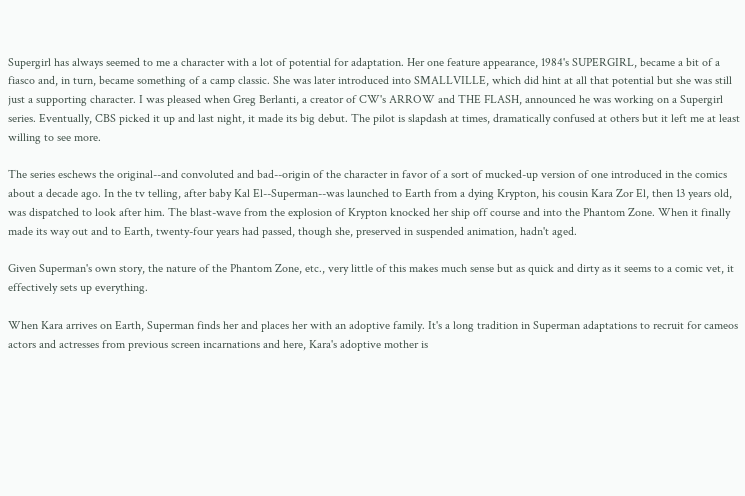Supergirl has always seemed to me a character with a lot of potential for adaptation. Her one feature appearance, 1984's SUPERGIRL, became a bit of a fiasco and, in turn, became something of a camp classic. She was later introduced into SMALLVILLE, which did hint at all that potential but she was still just a supporting character. I was pleased when Greg Berlanti, a creator of CW's ARROW and THE FLASH, announced he was working on a Supergirl series. Eventually, CBS picked it up and last night, it made its big debut. The pilot is slapdash at times, dramatically confused at others but it left me at least willing to see more.

The series eschews the original--and convoluted and bad--origin of the character in favor of a sort of mucked-up version of one introduced in the comics about a decade ago. In the tv telling, after baby Kal El--Superman--was launched to Earth from a dying Krypton, his cousin Kara Zor El, then 13 years old, was dispatched to look after him. The blast-wave from the explosion of Krypton knocked her ship off course and into the Phantom Zone. When it finally made its way out and to Earth, twenty-four years had passed, though she, preserved in suspended animation, hadn't aged.

Given Superman's own story, the nature of the Phantom Zone, etc., very little of this makes much sense but as quick and dirty as it seems to a comic vet, it effectively sets up everything.

When Kara arrives on Earth, Superman finds her and places her with an adoptive family. It's a long tradition in Superman adaptations to recruit for cameos actors and actresses from previous screen incarnations and here, Kara's adoptive mother is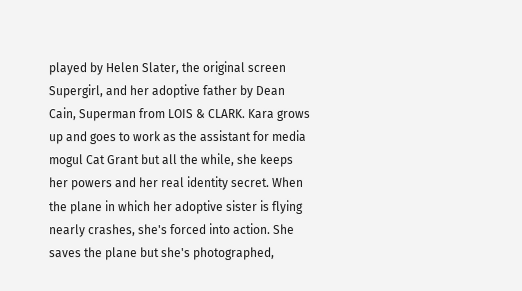played by Helen Slater, the original screen Supergirl, and her adoptive father by Dean Cain, Superman from LOIS & CLARK. Kara grows up and goes to work as the assistant for media mogul Cat Grant but all the while, she keeps her powers and her real identity secret. When the plane in which her adoptive sister is flying nearly crashes, she's forced into action. She saves the plane but she's photographed,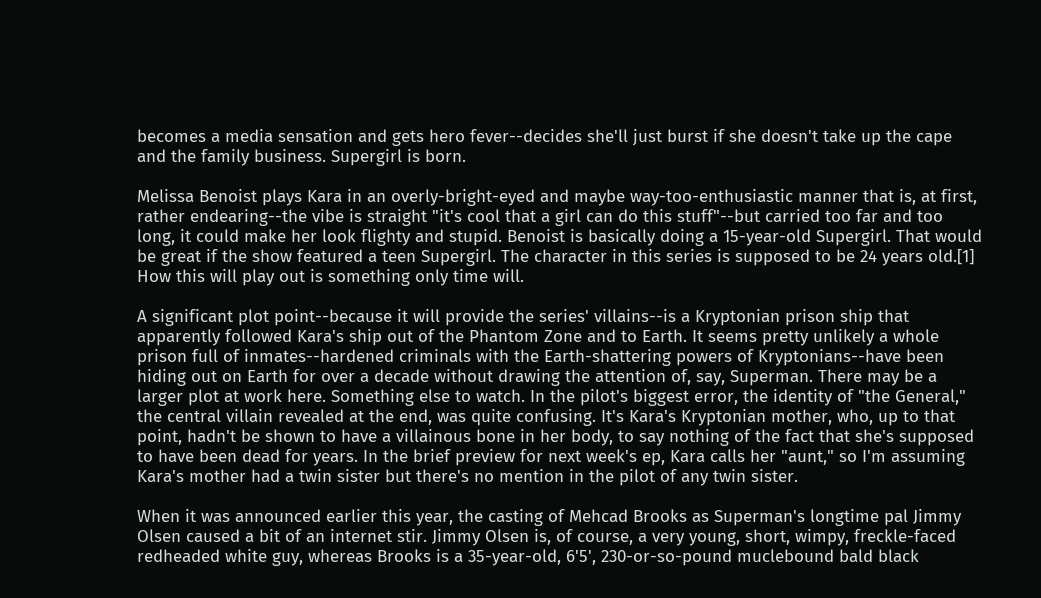becomes a media sensation and gets hero fever--decides she'll just burst if she doesn't take up the cape and the family business. Supergirl is born.

Melissa Benoist plays Kara in an overly-bright-eyed and maybe way-too-enthusiastic manner that is, at first, rather endearing--the vibe is straight "it's cool that a girl can do this stuff"--but carried too far and too long, it could make her look flighty and stupid. Benoist is basically doing a 15-year-old Supergirl. That would be great if the show featured a teen Supergirl. The character in this series is supposed to be 24 years old.[1] How this will play out is something only time will.

A significant plot point--because it will provide the series' villains--is a Kryptonian prison ship that apparently followed Kara's ship out of the Phantom Zone and to Earth. It seems pretty unlikely a whole prison full of inmates--hardened criminals with the Earth-shattering powers of Kryptonians--have been hiding out on Earth for over a decade without drawing the attention of, say, Superman. There may be a larger plot at work here. Something else to watch. In the pilot's biggest error, the identity of "the General," the central villain revealed at the end, was quite confusing. It's Kara's Kryptonian mother, who, up to that point, hadn't be shown to have a villainous bone in her body, to say nothing of the fact that she's supposed to have been dead for years. In the brief preview for next week's ep, Kara calls her "aunt," so I'm assuming Kara's mother had a twin sister but there's no mention in the pilot of any twin sister.

When it was announced earlier this year, the casting of Mehcad Brooks as Superman's longtime pal Jimmy Olsen caused a bit of an internet stir. Jimmy Olsen is, of course, a very young, short, wimpy, freckle-faced redheaded white guy, whereas Brooks is a 35-year-old, 6'5', 230-or-so-pound muclebound bald black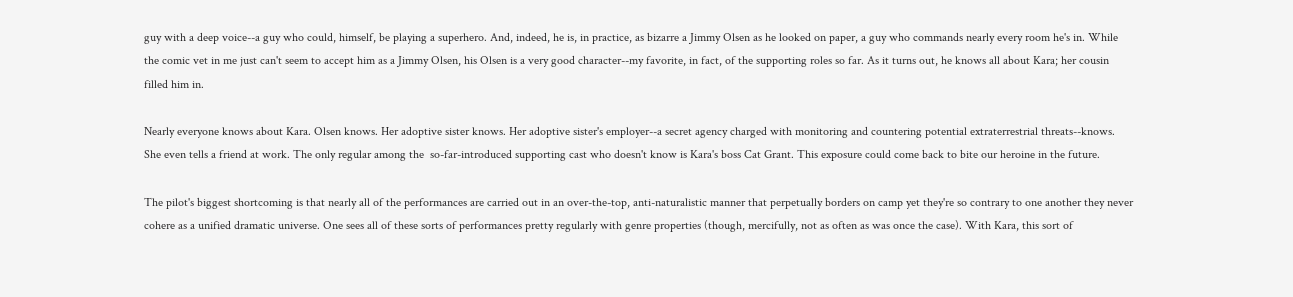guy with a deep voice--a guy who could, himself, be playing a superhero. And, indeed, he is, in practice, as bizarre a Jimmy Olsen as he looked on paper, a guy who commands nearly every room he's in. While the comic vet in me just can't seem to accept him as a Jimmy Olsen, his Olsen is a very good character--my favorite, in fact, of the supporting roles so far. As it turns out, he knows all about Kara; her cousin filled him in.

Nearly everyone knows about Kara. Olsen knows. Her adoptive sister knows. Her adoptive sister's employer--a secret agency charged with monitoring and countering potential extraterrestrial threats--knows. She even tells a friend at work. The only regular among the  so-far-introduced supporting cast who doesn't know is Kara's boss Cat Grant. This exposure could come back to bite our heroine in the future.

The pilot's biggest shortcoming is that nearly all of the performances are carried out in an over-the-top, anti-naturalistic manner that perpetually borders on camp yet they're so contrary to one another they never cohere as a unified dramatic universe. One sees all of these sorts of performances pretty regularly with genre properties (though, mercifully, not as often as was once the case). With Kara, this sort of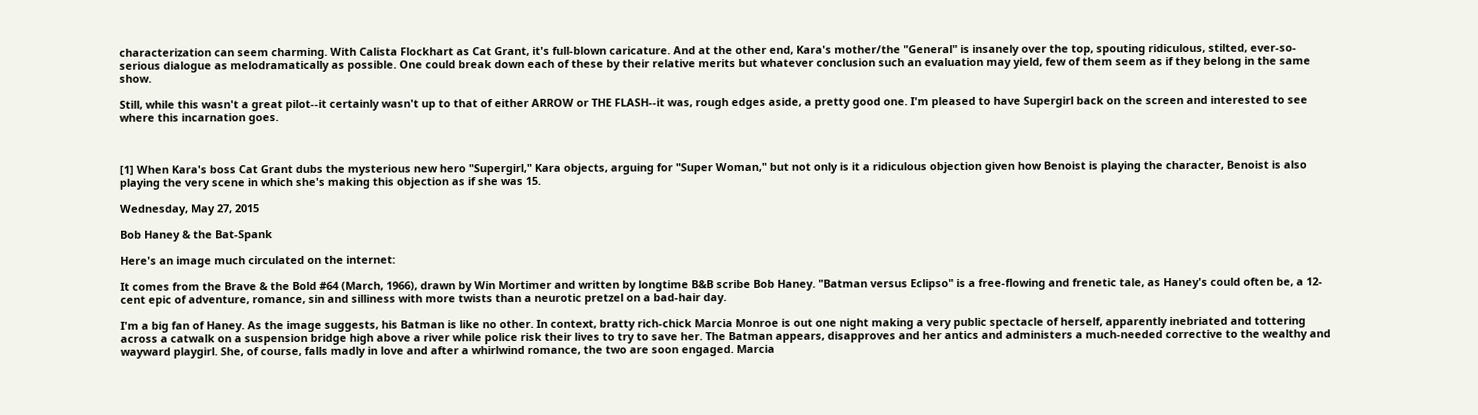characterization can seem charming. With Calista Flockhart as Cat Grant, it's full-blown caricature. And at the other end, Kara's mother/the "General" is insanely over the top, spouting ridiculous, stilted, ever-so-serious dialogue as melodramatically as possible. One could break down each of these by their relative merits but whatever conclusion such an evaluation may yield, few of them seem as if they belong in the same show.

Still, while this wasn't a great pilot--it certainly wasn't up to that of either ARROW or THE FLASH--it was, rough edges aside, a pretty good one. I'm pleased to have Supergirl back on the screen and interested to see where this incarnation goes.



[1] When Kara's boss Cat Grant dubs the mysterious new hero "Supergirl," Kara objects, arguing for "Super Woman," but not only is it a ridiculous objection given how Benoist is playing the character, Benoist is also playing the very scene in which she's making this objection as if she was 15.

Wednesday, May 27, 2015

Bob Haney & the Bat-Spank

Here's an image much circulated on the internet:

It comes from the Brave & the Bold #64 (March, 1966), drawn by Win Mortimer and written by longtime B&B scribe Bob Haney. "Batman versus Eclipso" is a free-flowing and frenetic tale, as Haney's could often be, a 12-cent epic of adventure, romance, sin and silliness with more twists than a neurotic pretzel on a bad-hair day.

I'm a big fan of Haney. As the image suggests, his Batman is like no other. In context, bratty rich-chick Marcia Monroe is out one night making a very public spectacle of herself, apparently inebriated and tottering across a catwalk on a suspension bridge high above a river while police risk their lives to try to save her. The Batman appears, disapproves and her antics and administers a much-needed corrective to the wealthy and wayward playgirl. She, of course, falls madly in love and after a whirlwind romance, the two are soon engaged. Marcia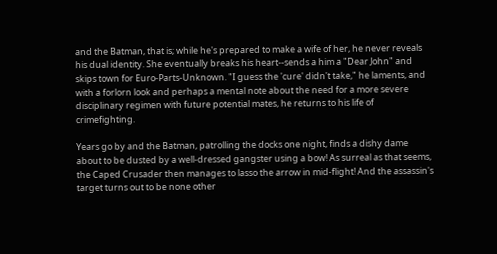and the Batman, that is; while he's prepared to make a wife of her, he never reveals his dual identity. She eventually breaks his heart--sends a him a "Dear John" and skips town for Euro-Parts-Unknown. "I guess the 'cure' didn't take," he laments, and with a forlorn look and perhaps a mental note about the need for a more severe disciplinary regimen with future potential mates, he returns to his life of crimefighting.

Years go by and the Batman, patrolling the docks one night, finds a dishy dame about to be dusted by a well-dressed gangster using a bow! As surreal as that seems, the Caped Crusader then manages to lasso the arrow in mid-flight! And the assassin's target turns out to be none other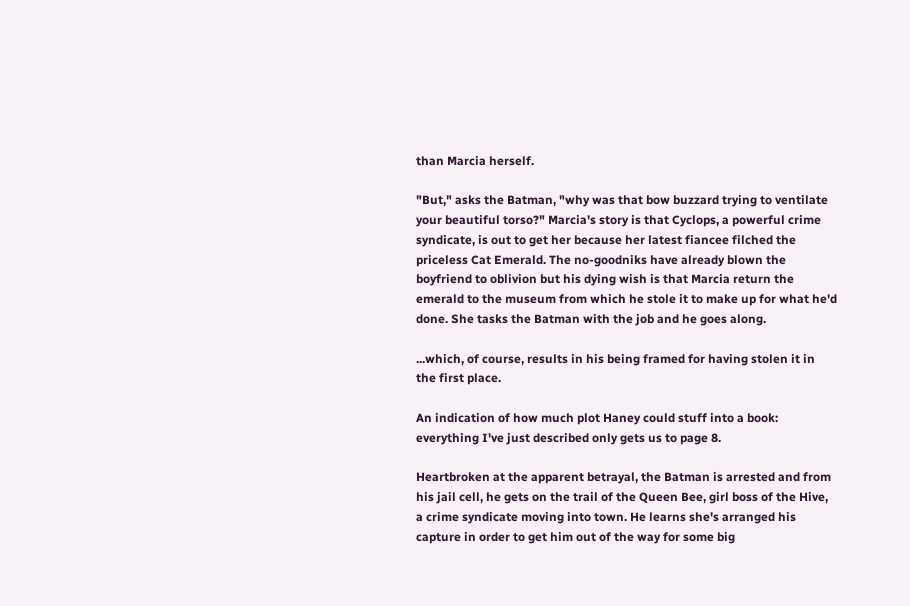than Marcia herself.

"But," asks the Batman, "why was that bow buzzard trying to ventilate your beautiful torso?" Marcia's story is that Cyclops, a powerful crime syndicate, is out to get her because her latest fiancee filched the priceless Cat Emerald. The no-goodniks have already blown the boyfriend to oblivion but his dying wish is that Marcia return the emerald to the museum from which he stole it to make up for what he'd done. She tasks the Batman with the job and he goes along.

...which, of course, results in his being framed for having stolen it in the first place.

An indication of how much plot Haney could stuff into a book: everything I've just described only gets us to page 8.

Heartbroken at the apparent betrayal, the Batman is arrested and from his jail cell, he gets on the trail of the Queen Bee, girl boss of the Hive, a crime syndicate moving into town. He learns she's arranged his capture in order to get him out of the way for some big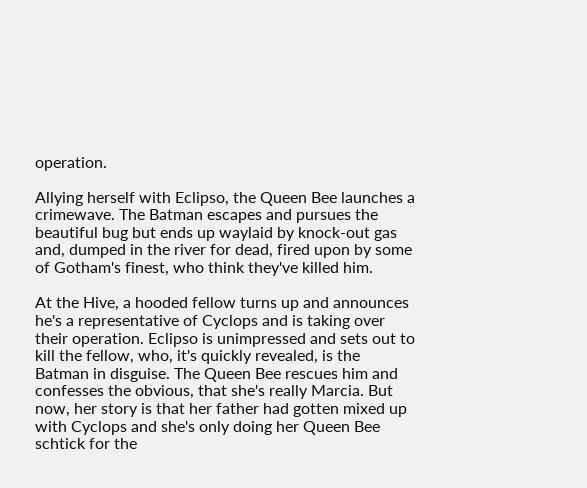operation.

Allying herself with Eclipso, the Queen Bee launches a crimewave. The Batman escapes and pursues the beautiful bug but ends up waylaid by knock-out gas and, dumped in the river for dead, fired upon by some of Gotham's finest, who think they've killed him.

At the Hive, a hooded fellow turns up and announces he's a representative of Cyclops and is taking over their operation. Eclipso is unimpressed and sets out to kill the fellow, who, it's quickly revealed, is the Batman in disguise. The Queen Bee rescues him and confesses the obvious, that she's really Marcia. But now, her story is that her father had gotten mixed up with Cyclops and she's only doing her Queen Bee schtick for the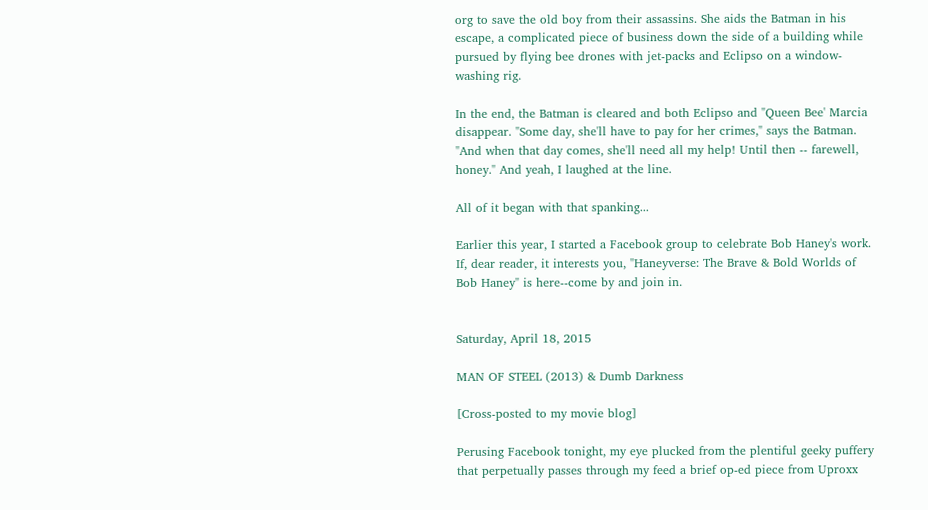org to save the old boy from their assassins. She aids the Batman in his escape, a complicated piece of business down the side of a building while pursued by flying bee drones with jet-packs and Eclipso on a window-washing rig.

In the end, the Batman is cleared and both Eclipso and "Queen Bee' Marcia disappear. "Some day, she'll have to pay for her crimes," says the Batman. "And when that day comes, she'll need all my help! Until then -- farewell, honey." And yeah, I laughed at the line.

All of it began with that spanking...

Earlier this year, I started a Facebook group to celebrate Bob Haney's work. If, dear reader, it interests you, "Haneyverse: The Brave & Bold Worlds of Bob Haney" is here--come by and join in.


Saturday, April 18, 2015

MAN OF STEEL (2013) & Dumb Darkness

[Cross-posted to my movie blog]

Perusing Facebook tonight, my eye plucked from the plentiful geeky puffery that perpetually passes through my feed a brief op-ed piece from Uproxx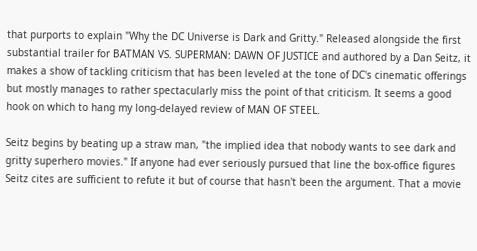that purports to explain "Why the DC Universe is Dark and Gritty." Released alongside the first substantial trailer for BATMAN VS. SUPERMAN: DAWN OF JUSTICE and authored by a Dan Seitz, it makes a show of tackling criticism that has been leveled at the tone of DC's cinematic offerings but mostly manages to rather spectacularly miss the point of that criticism. It seems a good hook on which to hang my long-delayed review of MAN OF STEEL.

Seitz begins by beating up a straw man, "the implied idea that nobody wants to see dark and gritty superhero movies." If anyone had ever seriously pursued that line the box-office figures Seitz cites are sufficient to refute it but of course that hasn't been the argument. That a movie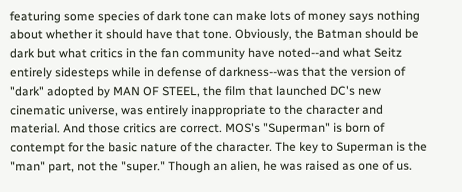featuring some species of dark tone can make lots of money says nothing about whether it should have that tone. Obviously, the Batman should be dark but what critics in the fan community have noted--and what Seitz entirely sidesteps while in defense of darkness--was that the version of "dark" adopted by MAN OF STEEL, the film that launched DC's new cinematic universe, was entirely inappropriate to the character and material. And those critics are correct. MOS's "Superman" is born of contempt for the basic nature of the character. The key to Superman is the "man" part, not the "super." Though an alien, he was raised as one of us.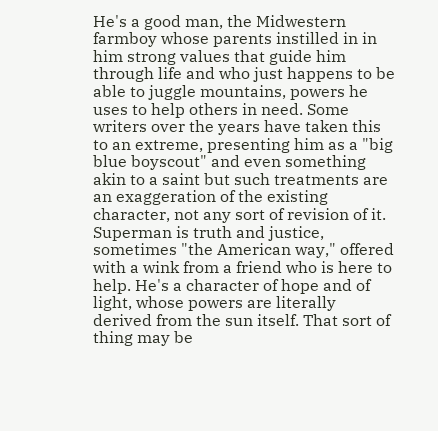He's a good man, the Midwestern farmboy whose parents instilled in in him strong values that guide him through life and who just happens to be able to juggle mountains, powers he uses to help others in need. Some writers over the years have taken this to an extreme, presenting him as a "big blue boyscout" and even something akin to a saint but such treatments are an exaggeration of the existing character, not any sort of revision of it. Superman is truth and justice, sometimes "the American way," offered with a wink from a friend who is here to help. He's a character of hope and of light, whose powers are literally derived from the sun itself. That sort of thing may be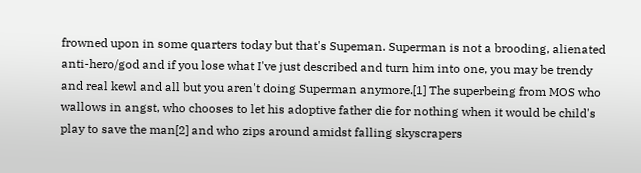frowned upon in some quarters today but that's Supeman. Superman is not a brooding, alienated anti-hero/god and if you lose what I've just described and turn him into one, you may be trendy and real kewl and all but you aren't doing Superman anymore.[1] The superbeing from MOS who wallows in angst, who chooses to let his adoptive father die for nothing when it would be child's play to save the man[2] and who zips around amidst falling skyscrapers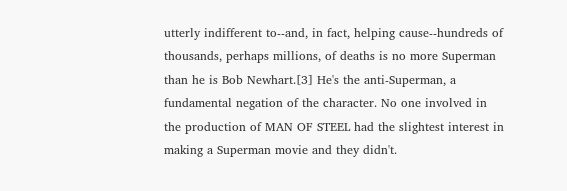utterly indifferent to--and, in fact, helping cause--hundreds of thousands, perhaps millions, of deaths is no more Superman than he is Bob Newhart.[3] He's the anti-Superman, a fundamental negation of the character. No one involved in the production of MAN OF STEEL had the slightest interest in making a Superman movie and they didn't.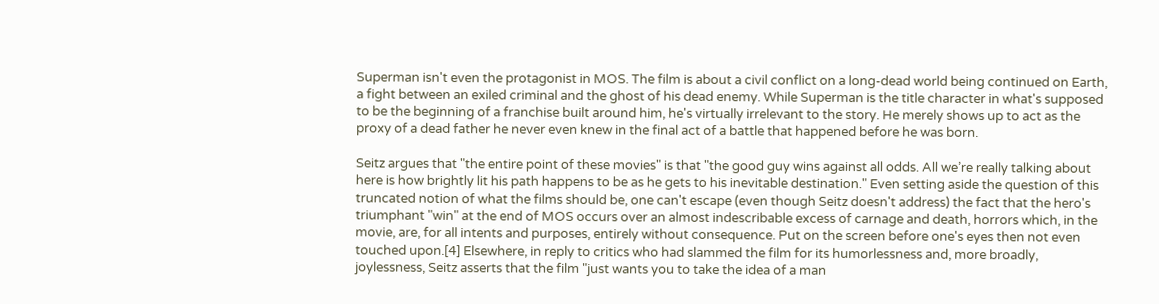Superman isn't even the protagonist in MOS. The film is about a civil conflict on a long-dead world being continued on Earth, a fight between an exiled criminal and the ghost of his dead enemy. While Superman is the title character in what's supposed to be the beginning of a franchise built around him, he's virtually irrelevant to the story. He merely shows up to act as the proxy of a dead father he never even knew in the final act of a battle that happened before he was born.

Seitz argues that "the entire point of these movies" is that "the good guy wins against all odds. All we’re really talking about here is how brightly lit his path happens to be as he gets to his inevitable destination." Even setting aside the question of this truncated notion of what the films should be, one can't escape (even though Seitz doesn't address) the fact that the hero's triumphant "win" at the end of MOS occurs over an almost indescribable excess of carnage and death, horrors which, in the movie, are, for all intents and purposes, entirely without consequence. Put on the screen before one's eyes then not even touched upon.[4] Elsewhere, in reply to critics who had slammed the film for its humorlessness and, more broadly, joylessness, Seitz asserts that the film "just wants you to take the idea of a man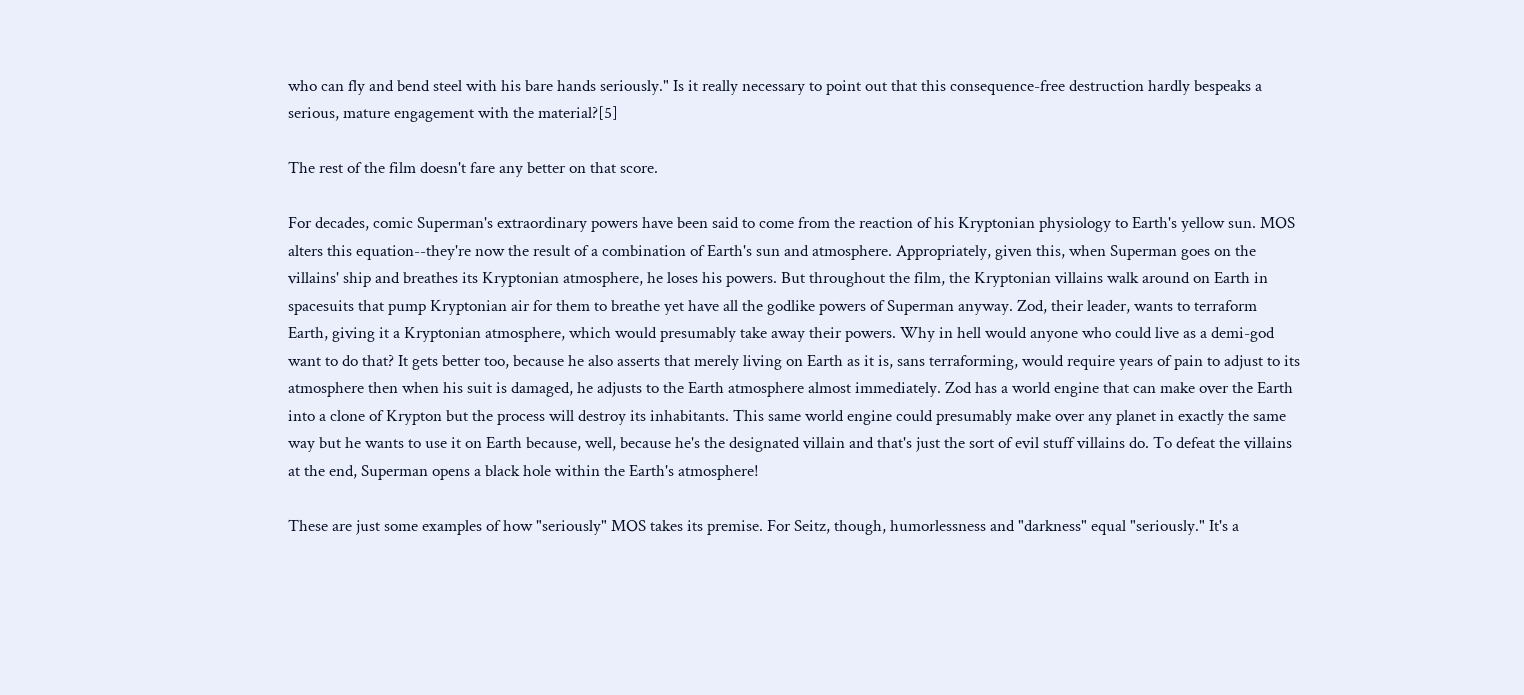who can fly and bend steel with his bare hands seriously." Is it really necessary to point out that this consequence-free destruction hardly bespeaks a serious, mature engagement with the material?[5]

The rest of the film doesn't fare any better on that score.

For decades, comic Superman's extraordinary powers have been said to come from the reaction of his Kryptonian physiology to Earth's yellow sun. MOS alters this equation--they're now the result of a combination of Earth's sun and atmosphere. Appropriately, given this, when Superman goes on the villains' ship and breathes its Kryptonian atmosphere, he loses his powers. But throughout the film, the Kryptonian villains walk around on Earth in spacesuits that pump Kryptonian air for them to breathe yet have all the godlike powers of Superman anyway. Zod, their leader, wants to terraform Earth, giving it a Kryptonian atmosphere, which would presumably take away their powers. Why in hell would anyone who could live as a demi-god want to do that? It gets better too, because he also asserts that merely living on Earth as it is, sans terraforming, would require years of pain to adjust to its atmosphere then when his suit is damaged, he adjusts to the Earth atmosphere almost immediately. Zod has a world engine that can make over the Earth into a clone of Krypton but the process will destroy its inhabitants. This same world engine could presumably make over any planet in exactly the same way but he wants to use it on Earth because, well, because he's the designated villain and that's just the sort of evil stuff villains do. To defeat the villains at the end, Superman opens a black hole within the Earth's atmosphere!

These are just some examples of how "seriously" MOS takes its premise. For Seitz, though, humorlessness and "darkness" equal "seriously." It's a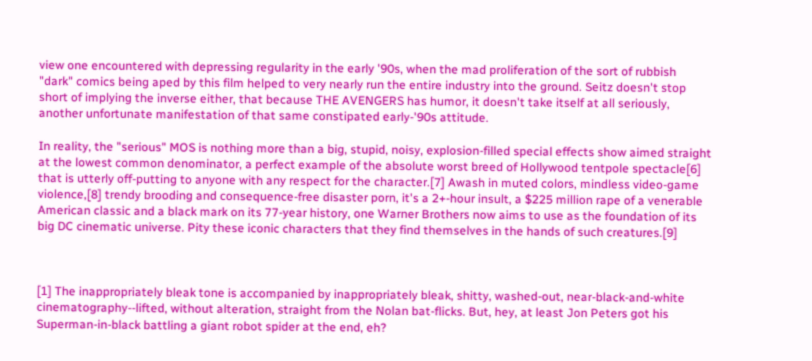view one encountered with depressing regularity in the early '90s, when the mad proliferation of the sort of rubbish "dark" comics being aped by this film helped to very nearly run the entire industry into the ground. Seitz doesn't stop short of implying the inverse either, that because THE AVENGERS has humor, it doesn't take itself at all seriously, another unfortunate manifestation of that same constipated early-'90s attitude.

In reality, the "serious" MOS is nothing more than a big, stupid, noisy, explosion-filled special effects show aimed straight at the lowest common denominator, a perfect example of the absolute worst breed of Hollywood tentpole spectacle[6] that is utterly off-putting to anyone with any respect for the character.[7] Awash in muted colors, mindless video-game violence,[8] trendy brooding and consequence-free disaster porn, it's a 2+-hour insult, a $225 million rape of a venerable American classic and a black mark on its 77-year history, one Warner Brothers now aims to use as the foundation of its big DC cinematic universe. Pity these iconic characters that they find themselves in the hands of such creatures.[9]



[1] The inappropriately bleak tone is accompanied by inappropriately bleak, shitty, washed-out, near-black-and-white cinematography--lifted, without alteration, straight from the Nolan bat-flicks. But, hey, at least Jon Peters got his Superman-in-black battling a giant robot spider at the end, eh?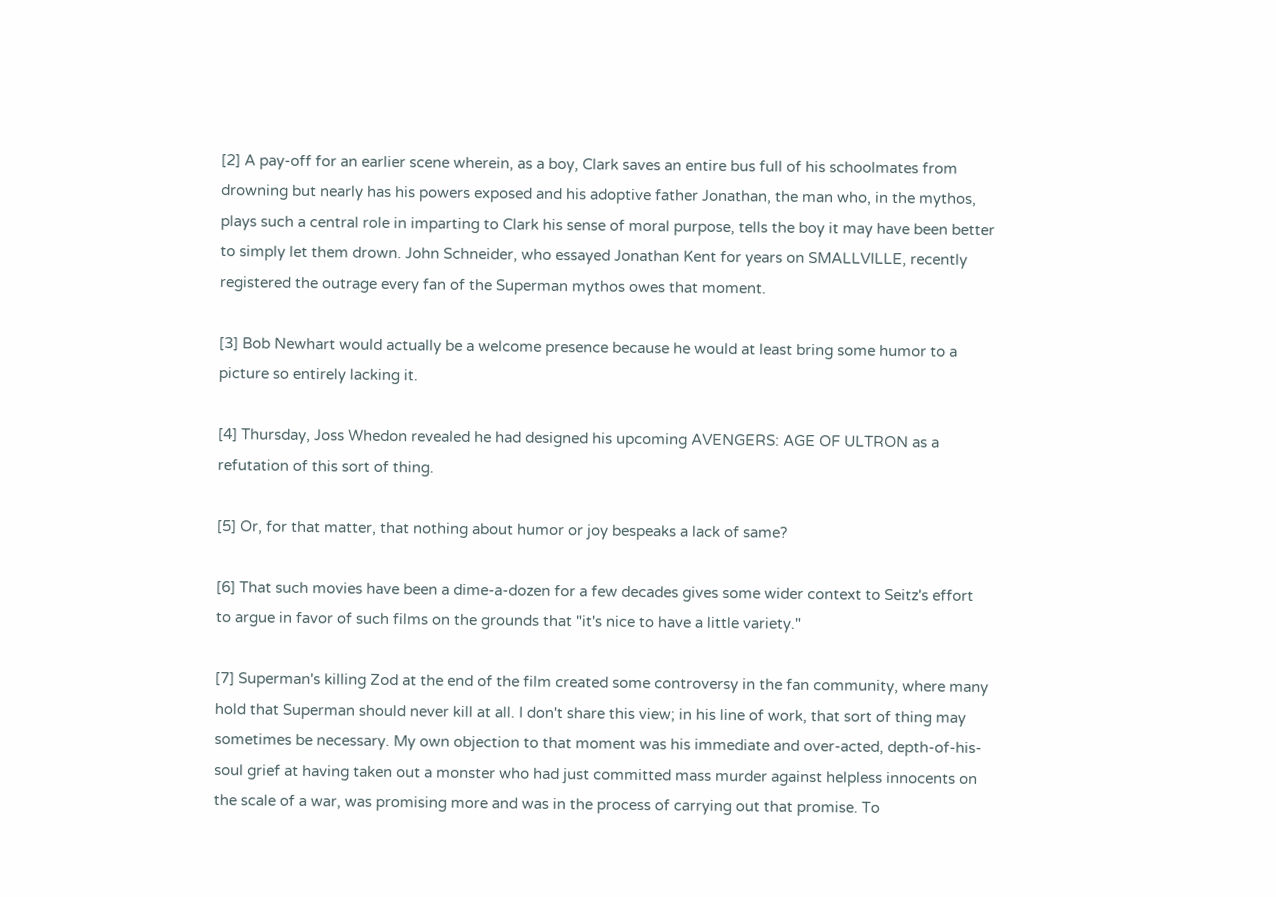[2] A pay-off for an earlier scene wherein, as a boy, Clark saves an entire bus full of his schoolmates from drowning but nearly has his powers exposed and his adoptive father Jonathan, the man who, in the mythos, plays such a central role in imparting to Clark his sense of moral purpose, tells the boy it may have been better to simply let them drown. John Schneider, who essayed Jonathan Kent for years on SMALLVILLE, recently registered the outrage every fan of the Superman mythos owes that moment.

[3] Bob Newhart would actually be a welcome presence because he would at least bring some humor to a picture so entirely lacking it.

[4] Thursday, Joss Whedon revealed he had designed his upcoming AVENGERS: AGE OF ULTRON as a refutation of this sort of thing.

[5] Or, for that matter, that nothing about humor or joy bespeaks a lack of same?

[6] That such movies have been a dime-a-dozen for a few decades gives some wider context to Seitz's effort to argue in favor of such films on the grounds that "it's nice to have a little variety."

[7] Superman's killing Zod at the end of the film created some controversy in the fan community, where many hold that Superman should never kill at all. I don't share this view; in his line of work, that sort of thing may sometimes be necessary. My own objection to that moment was his immediate and over-acted, depth-of-his-soul grief at having taken out a monster who had just committed mass murder against helpless innocents on the scale of a war, was promising more and was in the process of carrying out that promise. To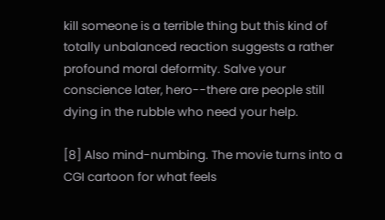kill someone is a terrible thing but this kind of totally unbalanced reaction suggests a rather profound moral deformity. Salve your conscience later, hero--there are people still dying in the rubble who need your help.

[8] Also mind-numbing. The movie turns into a CGI cartoon for what feels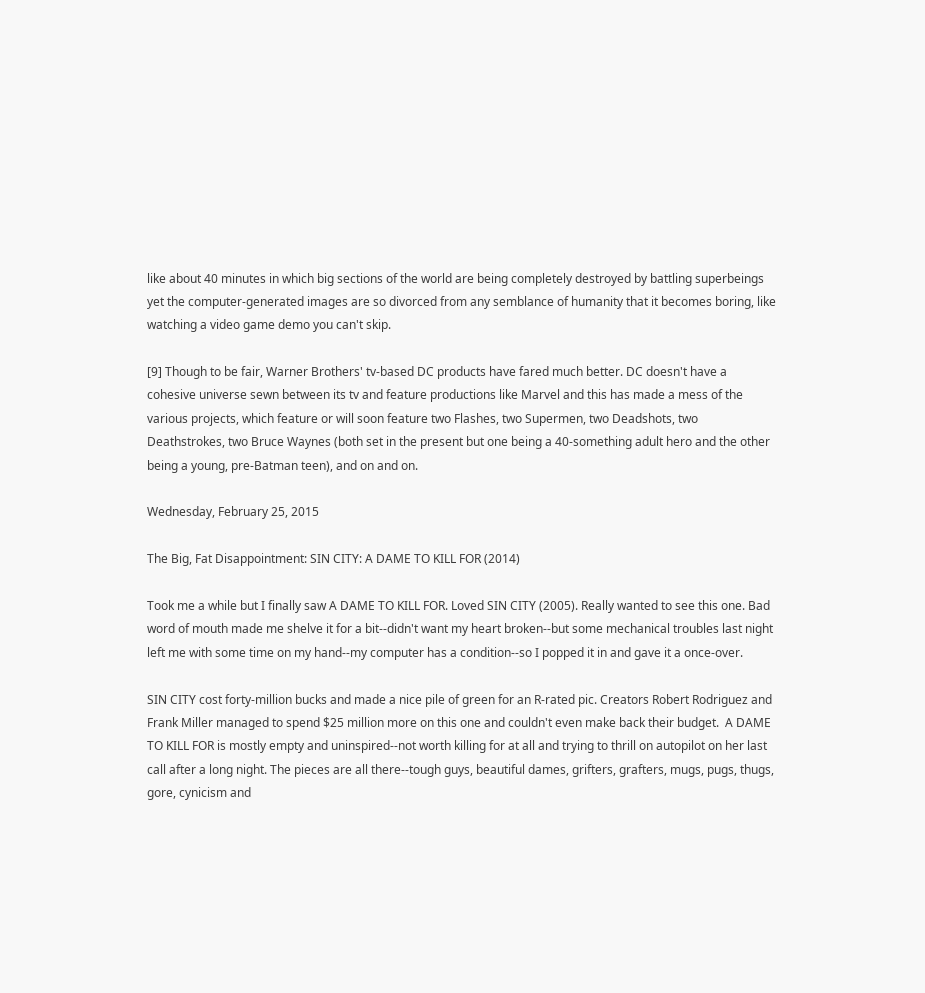like about 40 minutes in which big sections of the world are being completely destroyed by battling superbeings yet the computer-generated images are so divorced from any semblance of humanity that it becomes boring, like watching a video game demo you can't skip.

[9] Though to be fair, Warner Brothers' tv-based DC products have fared much better. DC doesn't have a cohesive universe sewn between its tv and feature productions like Marvel and this has made a mess of the various projects, which feature or will soon feature two Flashes, two Supermen, two Deadshots, two Deathstrokes, two Bruce Waynes (both set in the present but one being a 40-something adult hero and the other being a young, pre-Batman teen), and on and on.

Wednesday, February 25, 2015

The Big, Fat Disappointment: SIN CITY: A DAME TO KILL FOR (2014)

Took me a while but I finally saw A DAME TO KILL FOR. Loved SIN CITY (2005). Really wanted to see this one. Bad word of mouth made me shelve it for a bit--didn't want my heart broken--but some mechanical troubles last night left me with some time on my hand--my computer has a condition--so I popped it in and gave it a once-over.

SIN CITY cost forty-million bucks and made a nice pile of green for an R-rated pic. Creators Robert Rodriguez and Frank Miller managed to spend $25 million more on this one and couldn't even make back their budget.  A DAME TO KILL FOR is mostly empty and uninspired--not worth killing for at all and trying to thrill on autopilot on her last call after a long night. The pieces are all there--tough guys, beautiful dames, grifters, grafters, mugs, pugs, thugs, gore, cynicism and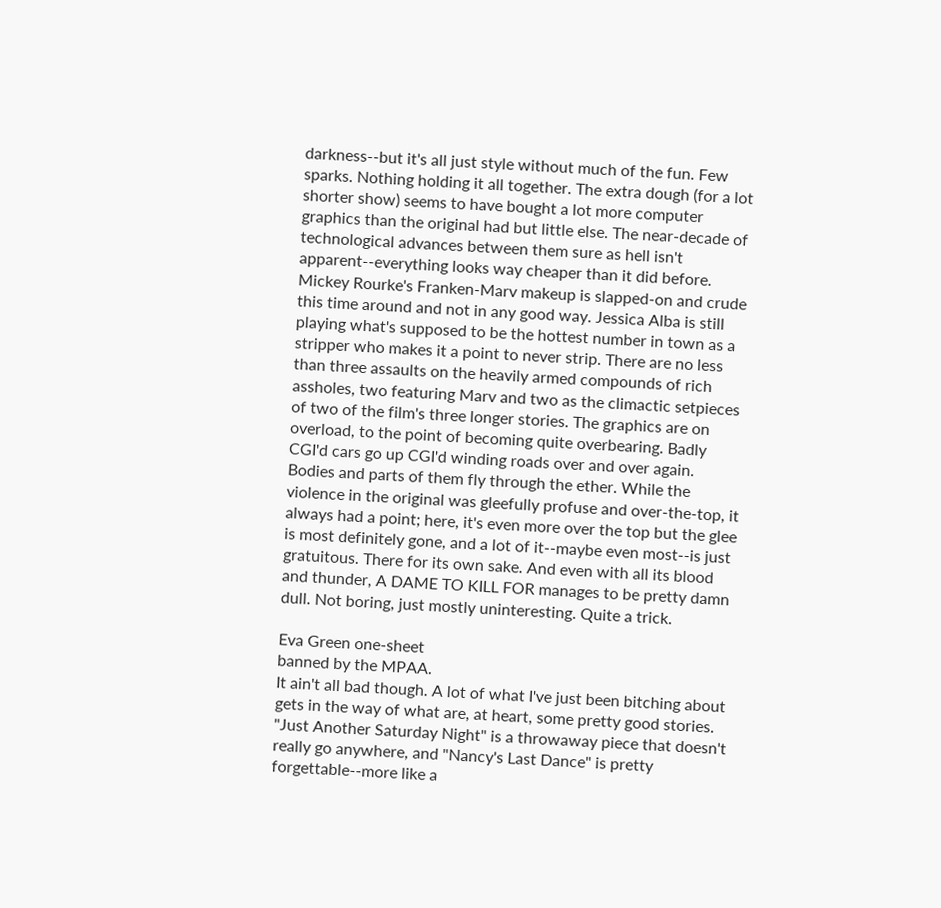darkness--but it's all just style without much of the fun. Few sparks. Nothing holding it all together. The extra dough (for a lot shorter show) seems to have bought a lot more computer graphics than the original had but little else. The near-decade of technological advances between them sure as hell isn't apparent--everything looks way cheaper than it did before. Mickey Rourke's Franken-Marv makeup is slapped-on and crude this time around and not in any good way. Jessica Alba is still playing what's supposed to be the hottest number in town as a stripper who makes it a point to never strip. There are no less than three assaults on the heavily armed compounds of rich assholes, two featuring Marv and two as the climactic setpieces of two of the film's three longer stories. The graphics are on overload, to the point of becoming quite overbearing. Badly CGI'd cars go up CGI'd winding roads over and over again. Bodies and parts of them fly through the ether. While the violence in the original was gleefully profuse and over-the-top, it always had a point; here, it's even more over the top but the glee is most definitely gone, and a lot of it--maybe even most--is just gratuitous. There for its own sake. And even with all its blood and thunder, A DAME TO KILL FOR manages to be pretty damn dull. Not boring, just mostly uninteresting. Quite a trick.

Eva Green one-sheet
banned by the MPAA.
It ain't all bad though. A lot of what I've just been bitching about gets in the way of what are, at heart, some pretty good stories. "Just Another Saturday Night" is a throwaway piece that doesn't really go anywhere, and "Nancy's Last Dance" is pretty forgettable--more like a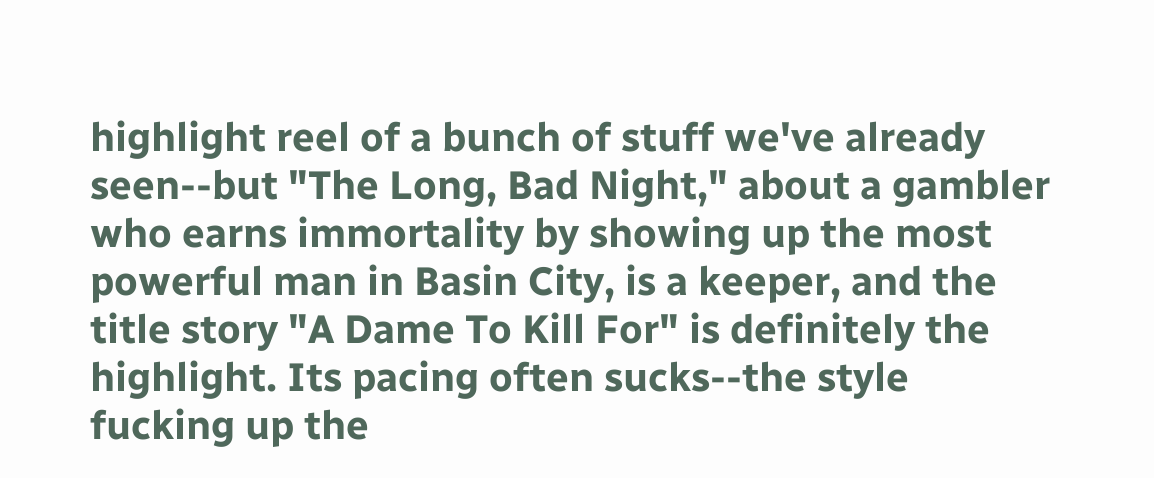highlight reel of a bunch of stuff we've already seen--but "The Long, Bad Night," about a gambler who earns immortality by showing up the most powerful man in Basin City, is a keeper, and the title story "A Dame To Kill For" is definitely the highlight. Its pacing often sucks--the style fucking up the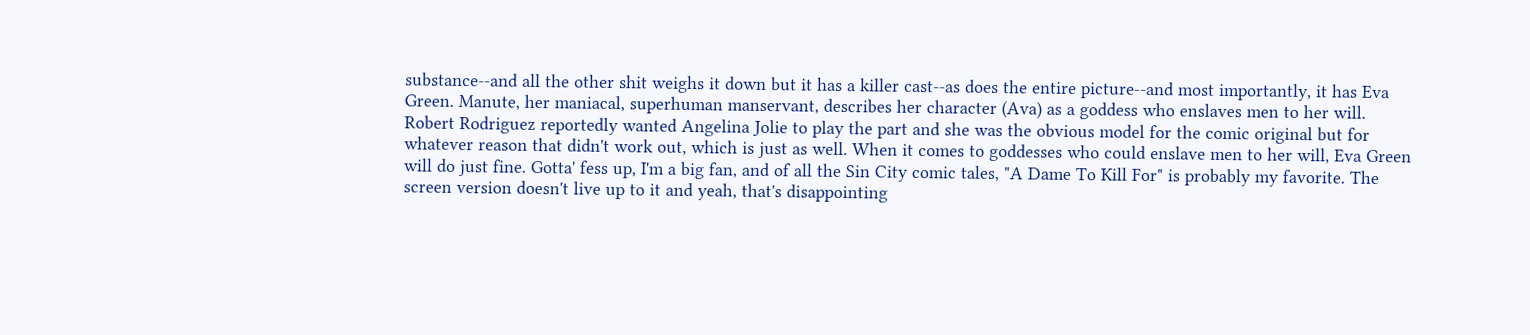substance--and all the other shit weighs it down but it has a killer cast--as does the entire picture--and most importantly, it has Eva Green. Manute, her maniacal, superhuman manservant, describes her character (Ava) as a goddess who enslaves men to her will. Robert Rodriguez reportedly wanted Angelina Jolie to play the part and she was the obvious model for the comic original but for whatever reason that didn't work out, which is just as well. When it comes to goddesses who could enslave men to her will, Eva Green will do just fine. Gotta' fess up, I'm a big fan, and of all the Sin City comic tales, "A Dame To Kill For" is probably my favorite. The screen version doesn't live up to it and yeah, that's disappointing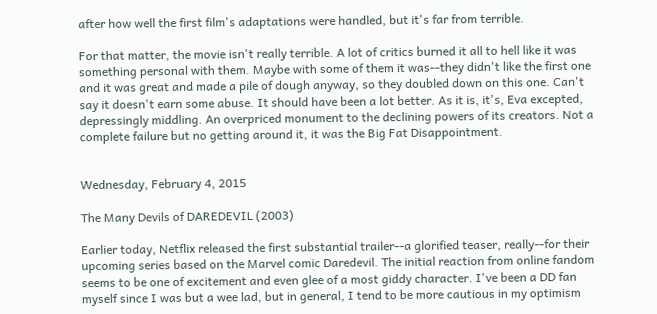after how well the first film's adaptations were handled, but it's far from terrible.

For that matter, the movie isn't really terrible. A lot of critics burned it all to hell like it was something personal with them. Maybe with some of them it was--they didn't like the first one and it was great and made a pile of dough anyway, so they doubled down on this one. Can't say it doesn't earn some abuse. It should have been a lot better. As it is, it's, Eva excepted, depressingly middling. An overpriced monument to the declining powers of its creators. Not a complete failure but no getting around it, it was the Big Fat Disappointment.


Wednesday, February 4, 2015

The Many Devils of DAREDEVIL (2003)

Earlier today, Netflix released the first substantial trailer--a glorified teaser, really--for their upcoming series based on the Marvel comic Daredevil. The initial reaction from online fandom seems to be one of excitement and even glee of a most giddy character. I've been a DD fan myself since I was but a wee lad, but in general, I tend to be more cautious in my optimism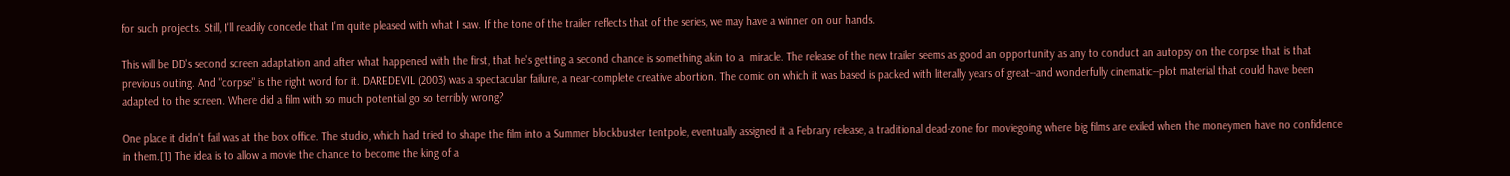for such projects. Still, I'll readily concede that I'm quite pleased with what I saw. If the tone of the trailer reflects that of the series, we may have a winner on our hands.

This will be DD's second screen adaptation and after what happened with the first, that he's getting a second chance is something akin to a  miracle. The release of the new trailer seems as good an opportunity as any to conduct an autopsy on the corpse that is that previous outing. And "corpse" is the right word for it. DAREDEVIL (2003) was a spectacular failure, a near-complete creative abortion. The comic on which it was based is packed with literally years of great--and wonderfully cinematic--plot material that could have been adapted to the screen. Where did a film with so much potential go so terribly wrong?

One place it didn't fail was at the box office. The studio, which had tried to shape the film into a Summer blockbuster tentpole, eventually assigned it a Febrary release, a traditional dead-zone for moviegoing where big films are exiled when the moneymen have no confidence in them.[1] The idea is to allow a movie the chance to become the king of a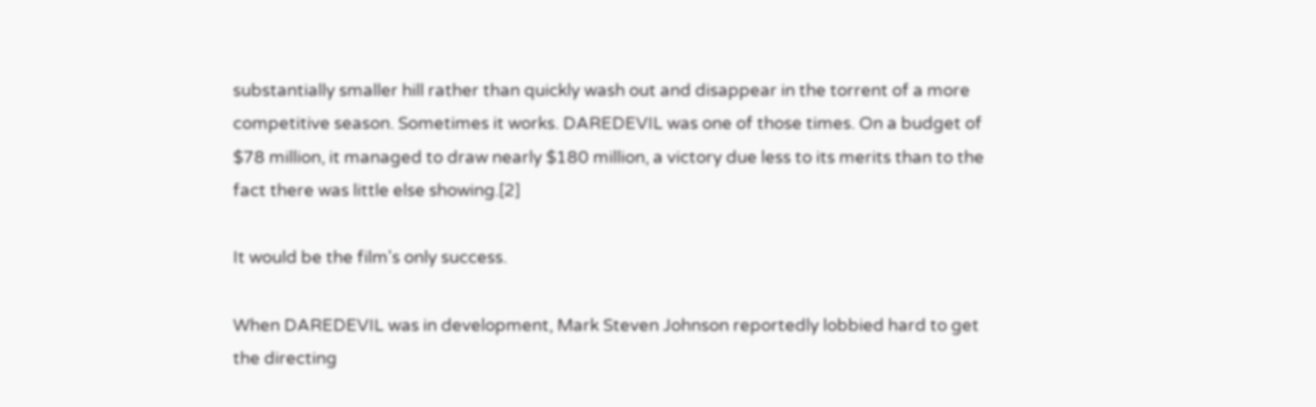substantially smaller hill rather than quickly wash out and disappear in the torrent of a more competitive season. Sometimes it works. DAREDEVIL was one of those times. On a budget of $78 million, it managed to draw nearly $180 million, a victory due less to its merits than to the fact there was little else showing.[2]

It would be the film's only success.

When DAREDEVIL was in development, Mark Steven Johnson reportedly lobbied hard to get the directing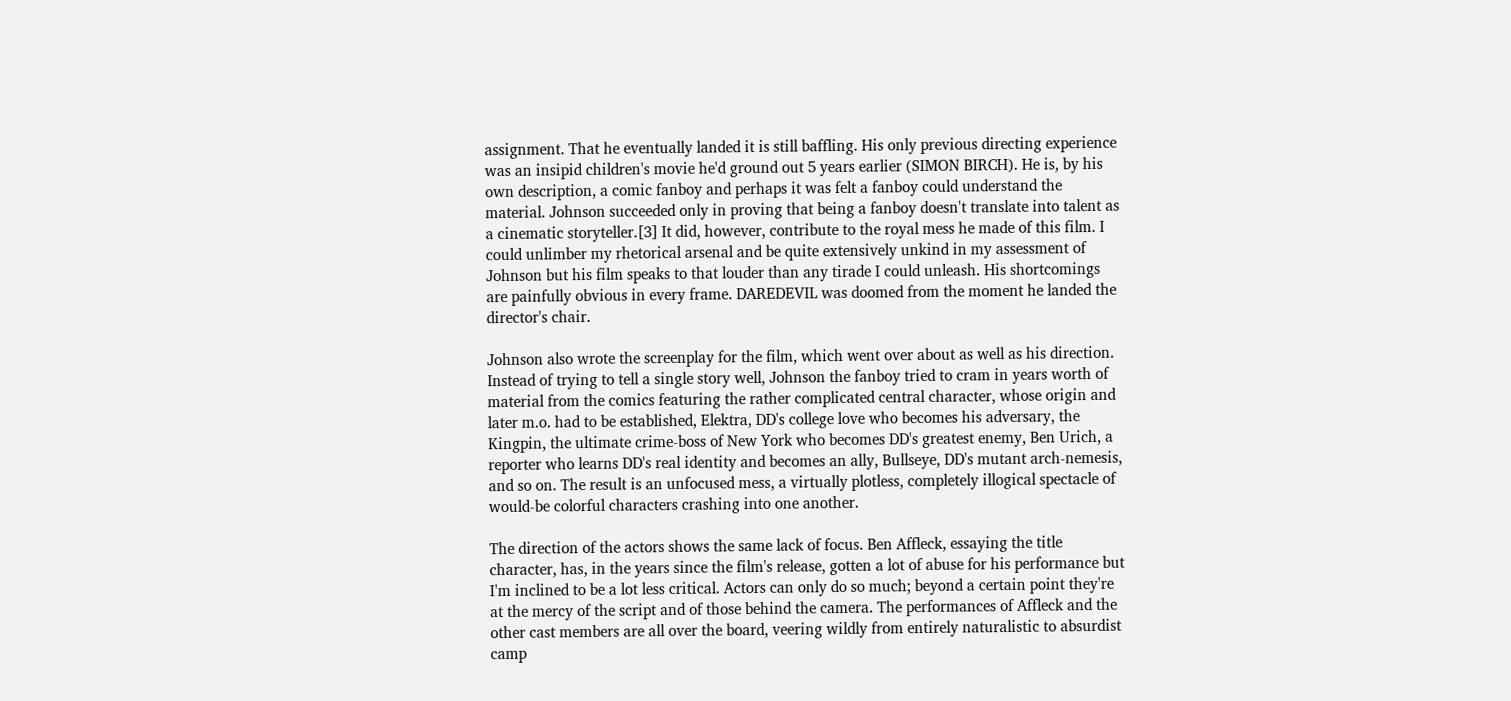assignment. That he eventually landed it is still baffling. His only previous directing experience was an insipid children's movie he'd ground out 5 years earlier (SIMON BIRCH). He is, by his own description, a comic fanboy and perhaps it was felt a fanboy could understand the material. Johnson succeeded only in proving that being a fanboy doesn't translate into talent as a cinematic storyteller.[3] It did, however, contribute to the royal mess he made of this film. I could unlimber my rhetorical arsenal and be quite extensively unkind in my assessment of Johnson but his film speaks to that louder than any tirade I could unleash. His shortcomings are painfully obvious in every frame. DAREDEVIL was doomed from the moment he landed the director's chair.

Johnson also wrote the screenplay for the film, which went over about as well as his direction. Instead of trying to tell a single story well, Johnson the fanboy tried to cram in years worth of material from the comics featuring the rather complicated central character, whose origin and later m.o. had to be established, Elektra, DD's college love who becomes his adversary, the Kingpin, the ultimate crime-boss of New York who becomes DD's greatest enemy, Ben Urich, a reporter who learns DD's real identity and becomes an ally, Bullseye, DD's mutant arch-nemesis, and so on. The result is an unfocused mess, a virtually plotless, completely illogical spectacle of would-be colorful characters crashing into one another.

The direction of the actors shows the same lack of focus. Ben Affleck, essaying the title character, has, in the years since the film's release, gotten a lot of abuse for his performance but I'm inclined to be a lot less critical. Actors can only do so much; beyond a certain point they're at the mercy of the script and of those behind the camera. The performances of Affleck and the other cast members are all over the board, veering wildly from entirely naturalistic to absurdist camp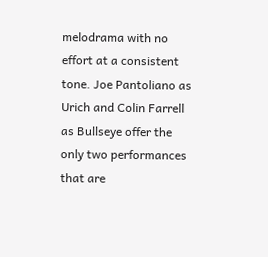melodrama with no effort at a consistent tone. Joe Pantoliano as Urich and Colin Farrell as Bullseye offer the only two performances that are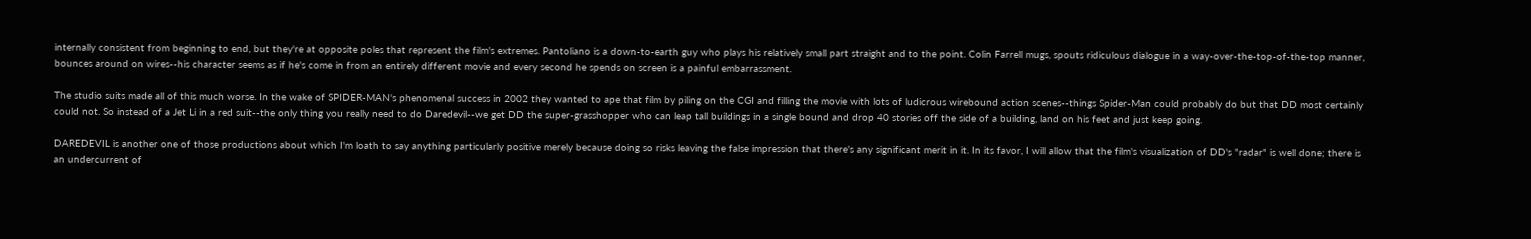internally consistent from beginning to end, but they're at opposite poles that represent the film's extremes. Pantoliano is a down-to-earth guy who plays his relatively small part straight and to the point. Colin Farrell mugs, spouts ridiculous dialogue in a way-over-the-top-of-the-top manner, bounces around on wires--his character seems as if he's come in from an entirely different movie and every second he spends on screen is a painful embarrassment.

The studio suits made all of this much worse. In the wake of SPIDER-MAN's phenomenal success in 2002 they wanted to ape that film by piling on the CGI and filling the movie with lots of ludicrous wirebound action scenes--things Spider-Man could probably do but that DD most certainly could not. So instead of a Jet Li in a red suit--the only thing you really need to do Daredevil--we get DD the super-grasshopper who can leap tall buildings in a single bound and drop 40 stories off the side of a building, land on his feet and just keep going.

DAREDEVIL is another one of those productions about which I'm loath to say anything particularly positive merely because doing so risks leaving the false impression that there's any significant merit in it. In its favor, I will allow that the film's visualization of DD's "radar" is well done; there is an undercurrent of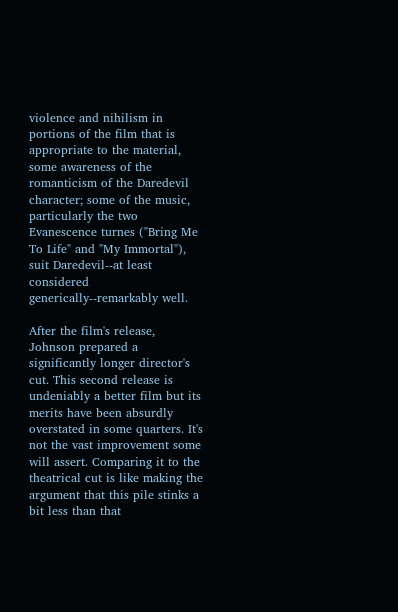violence and nihilism in portions of the film that is appropriate to the material, some awareness of the romanticism of the Daredevil character; some of the music, particularly the two Evanescence turnes ("Bring Me To Life" and "My Immortal"), suit Daredevil--at least considered generically--remarkably well.

After the film's release, Johnson prepared a significantly longer director's cut. This second release is undeniably a better film but its merits have been absurdly overstated in some quarters. It's not the vast improvement some will assert. Comparing it to the theatrical cut is like making the argument that this pile stinks a bit less than that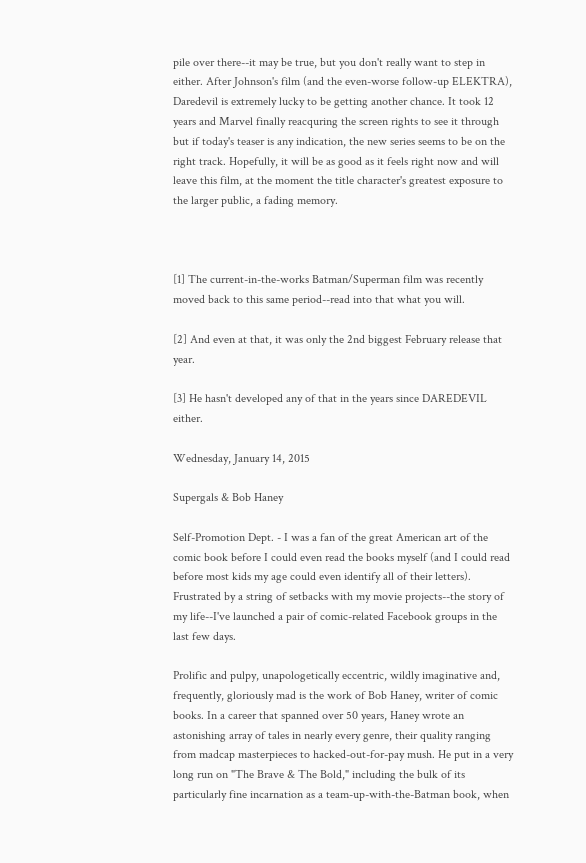pile over there--it may be true, but you don't really want to step in either. After Johnson's film (and the even-worse follow-up ELEKTRA), Daredevil is extremely lucky to be getting another chance. It took 12 years and Marvel finally reacquring the screen rights to see it through but if today's teaser is any indication, the new series seems to be on the right track. Hopefully, it will be as good as it feels right now and will leave this film, at the moment the title character's greatest exposure to the larger public, a fading memory.



[1] The current-in-the-works Batman/Superman film was recently moved back to this same period--read into that what you will.

[2] And even at that, it was only the 2nd biggest February release that year.

[3] He hasn't developed any of that in the years since DAREDEVIL either.

Wednesday, January 14, 2015

Supergals & Bob Haney

Self-Promotion Dept. - I was a fan of the great American art of the comic book before I could even read the books myself (and I could read before most kids my age could even identify all of their letters). Frustrated by a string of setbacks with my movie projects--the story of my life--I've launched a pair of comic-related Facebook groups in the last few days.

Prolific and pulpy, unapologetically eccentric, wildly imaginative and, frequently, gloriously mad is the work of Bob Haney, writer of comic books. In a career that spanned over 50 years, Haney wrote an astonishing array of tales in nearly every genre, their quality ranging from madcap masterpieces to hacked-out-for-pay mush. He put in a very long run on "The Brave & The Bold," including the bulk of its particularly fine incarnation as a team-up-with-the-Batman book, when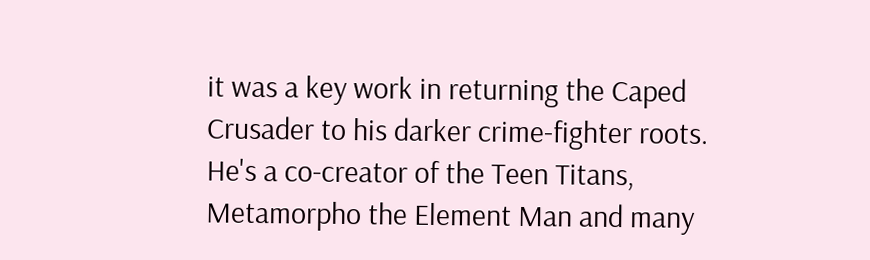it was a key work in returning the Caped Crusader to his darker crime-fighter roots. He's a co-creator of the Teen Titans, Metamorpho the Element Man and many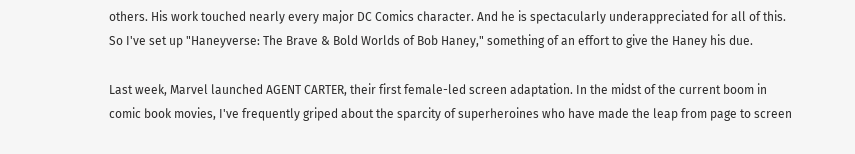others. His work touched nearly every major DC Comics character. And he is spectacularly underappreciated for all of this. So I've set up "Haneyverse: The Brave & Bold Worlds of Bob Haney," something of an effort to give the Haney his due.

Last week, Marvel launched AGENT CARTER, their first female-led screen adaptation. In the midst of the current boom in comic book movies, I've frequently griped about the sparcity of superheroines who have made the leap from page to screen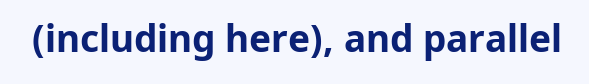(including here), and parallel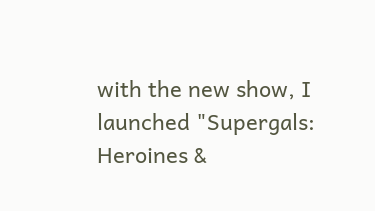with the new show, I launched "Supergals: Heroines &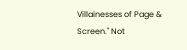Villainesses of Page & Screen." Not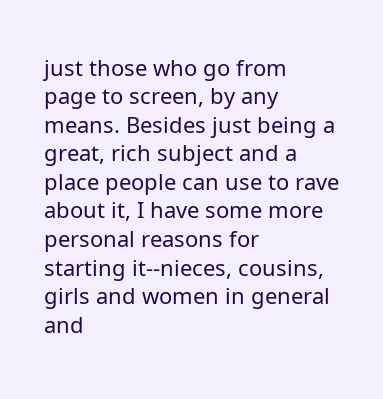just those who go from page to screen, by any means. Besides just being a great, rich subject and a place people can use to rave about it, I have some more personal reasons for starting it--nieces, cousins, girls and women in general and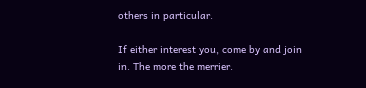others in particular.

If either interest you, come by and join in. The more the merrier.